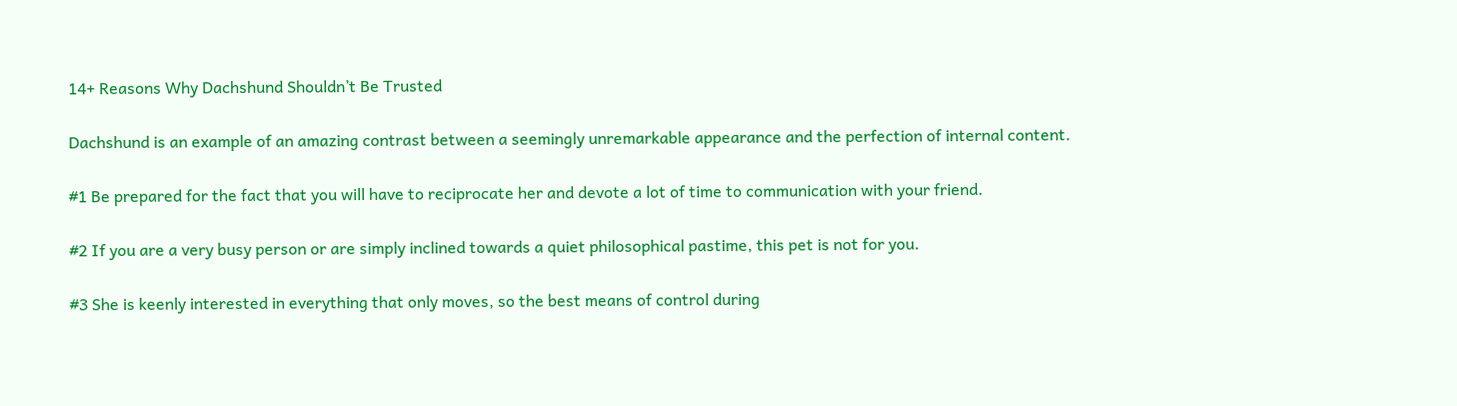14+ Reasons Why Dachshund Shouldn’t Be Trusted

Dachshund is an example of an amazing contrast between a seemingly unremarkable appearance and the perfection of internal content.

#1 Be prepared for the fact that you will have to reciprocate her and devote a lot of time to communication with your friend.

#2 If you are a very busy person or are simply inclined towards a quiet philosophical pastime, this pet is not for you.

#3 She is keenly interested in everything that only moves, so the best means of control during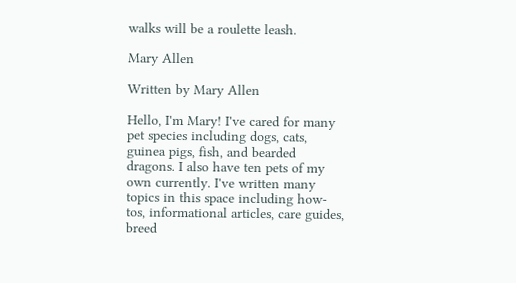walks will be a roulette leash.

Mary Allen

Written by Mary Allen

Hello, I'm Mary! I've cared for many pet species including dogs, cats, guinea pigs, fish, and bearded dragons. I also have ten pets of my own currently. I've written many topics in this space including how-tos, informational articles, care guides, breed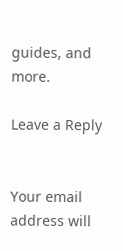guides, and more.

Leave a Reply


Your email address will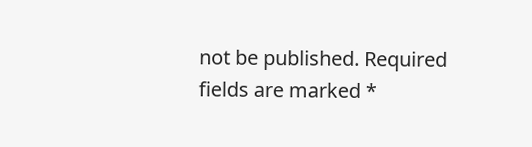not be published. Required fields are marked *